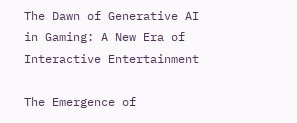The Dawn of Generative AI in Gaming: A New Era of Interactive Entertainment

The Emergence of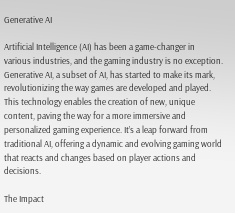Generative AI

Artificial Intelligence (AI) has been a game-changer in various industries, and the gaming industry is no exception. Generative AI, a subset of AI, has started to make its mark, revolutionizing the way games are developed and played. This technology enables the creation of new, unique content, paving the way for a more immersive and personalized gaming experience. It’s a leap forward from traditional AI, offering a dynamic and evolving gaming world that reacts and changes based on player actions and decisions.

The Impact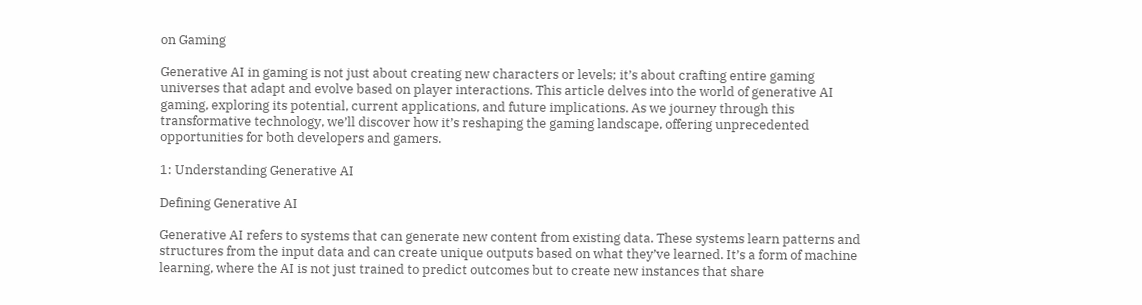on Gaming

Generative AI in gaming is not just about creating new characters or levels; it’s about crafting entire gaming universes that adapt and evolve based on player interactions. This article delves into the world of generative AI gaming, exploring its potential, current applications, and future implications. As we journey through this transformative technology, we’ll discover how it’s reshaping the gaming landscape, offering unprecedented opportunities for both developers and gamers.

1: Understanding Generative AI

Defining Generative AI

Generative AI refers to systems that can generate new content from existing data. These systems learn patterns and structures from the input data and can create unique outputs based on what they’ve learned. It’s a form of machine learning, where the AI is not just trained to predict outcomes but to create new instances that share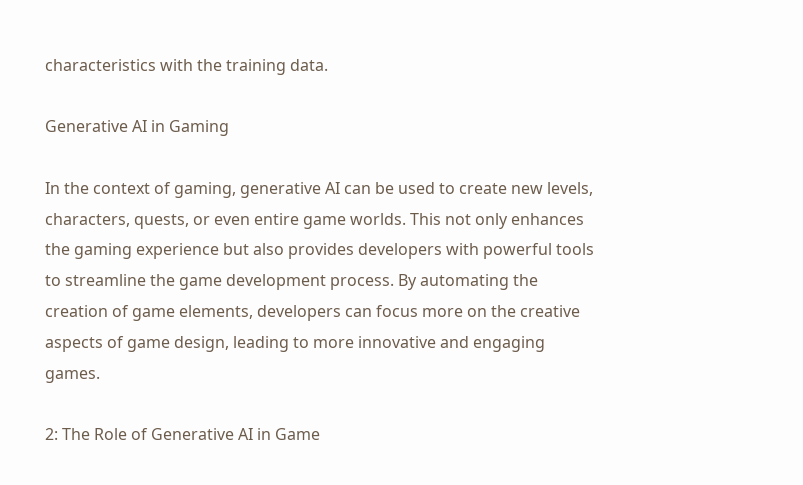characteristics with the training data.

Generative AI in Gaming

In the context of gaming, generative AI can be used to create new levels, characters, quests, or even entire game worlds. This not only enhances the gaming experience but also provides developers with powerful tools to streamline the game development process. By automating the creation of game elements, developers can focus more on the creative aspects of game design, leading to more innovative and engaging games.

2: The Role of Generative AI in Game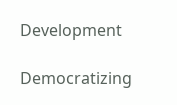Development

Democratizing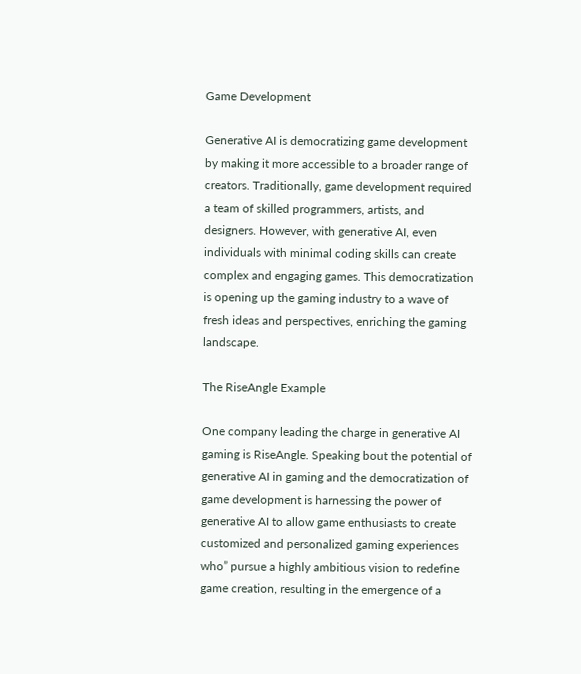Game Development

Generative AI is democratizing game development by making it more accessible to a broader range of creators. Traditionally, game development required a team of skilled programmers, artists, and designers. However, with generative AI, even individuals with minimal coding skills can create complex and engaging games. This democratization is opening up the gaming industry to a wave of fresh ideas and perspectives, enriching the gaming landscape.

The RiseAngle Example

One company leading the charge in generative AI gaming is RiseAngle. Speaking bout the potential of generative AI in gaming and the democratization of game development is harnessing the power of generative AI to allow game enthusiasts to create customized and personalized gaming experiences who” pursue a highly ambitious vision to redefine game creation, resulting in the emergence of a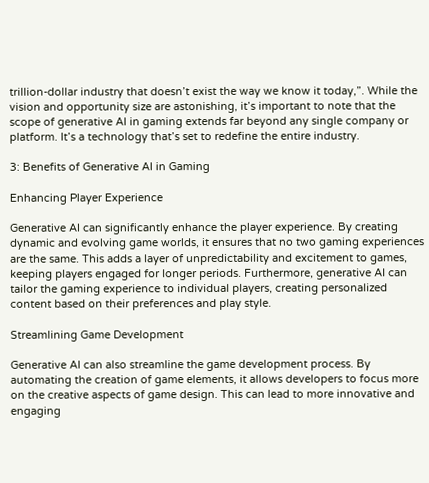trillion-dollar industry that doesn’t exist the way we know it today,”. While the vision and opportunity size are astonishing, it’s important to note that the scope of generative AI in gaming extends far beyond any single company or platform. It’s a technology that’s set to redefine the entire industry.

3: Benefits of Generative AI in Gaming

Enhancing Player Experience

Generative AI can significantly enhance the player experience. By creating dynamic and evolving game worlds, it ensures that no two gaming experiences are the same. This adds a layer of unpredictability and excitement to games, keeping players engaged for longer periods. Furthermore, generative AI can tailor the gaming experience to individual players, creating personalized content based on their preferences and play style.

Streamlining Game Development

Generative AI can also streamline the game development process. By automating the creation of game elements, it allows developers to focus more on the creative aspects of game design. This can lead to more innovative and engaging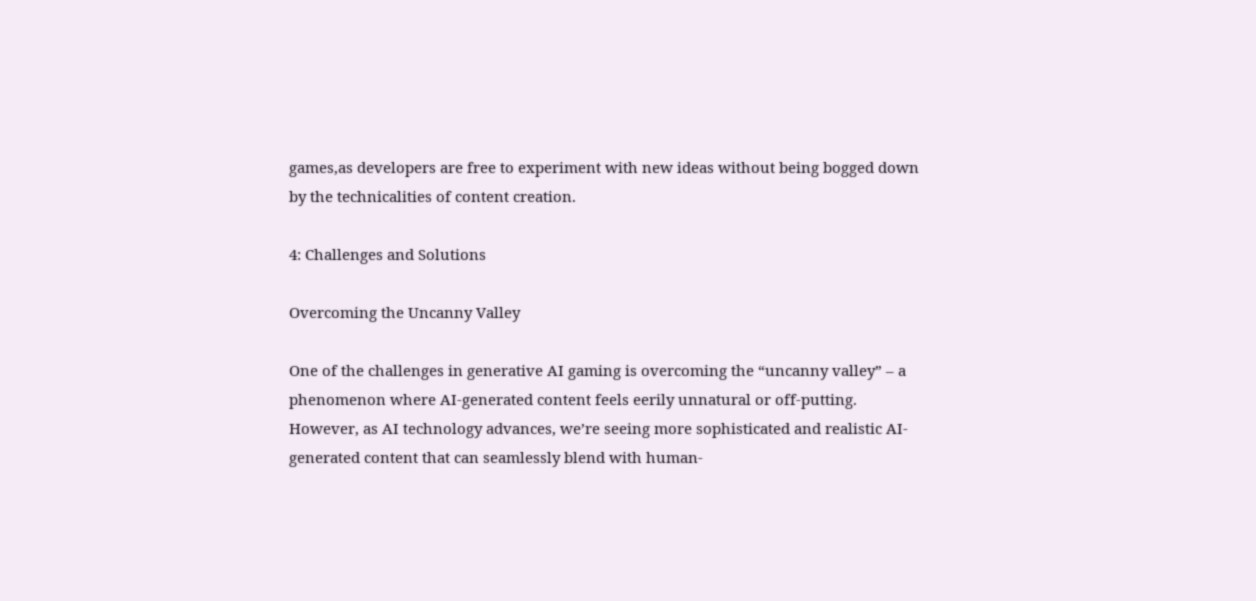games,as developers are free to experiment with new ideas without being bogged down by the technicalities of content creation.

4: Challenges and Solutions

Overcoming the Uncanny Valley

One of the challenges in generative AI gaming is overcoming the “uncanny valley” – a phenomenon where AI-generated content feels eerily unnatural or off-putting. However, as AI technology advances, we’re seeing more sophisticated and realistic AI-generated content that can seamlessly blend with human-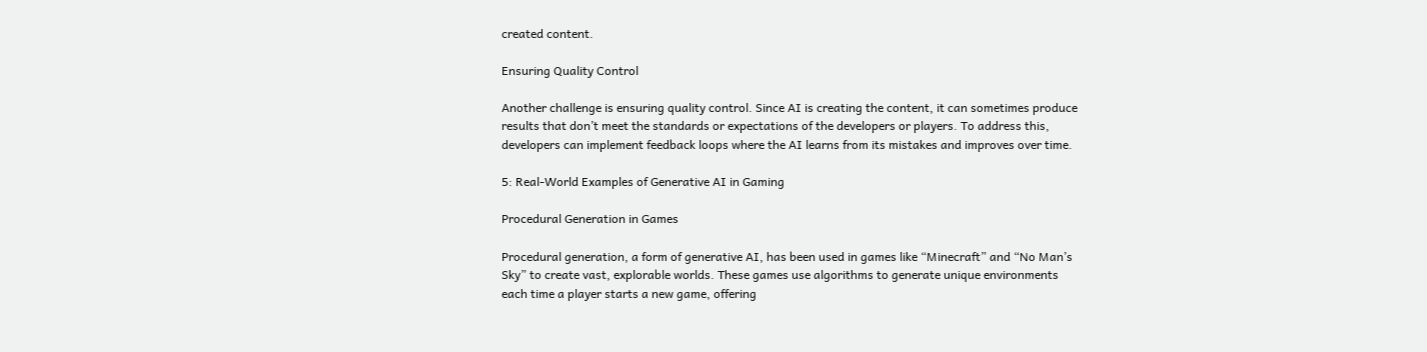created content.

Ensuring Quality Control

Another challenge is ensuring quality control. Since AI is creating the content, it can sometimes produce results that don’t meet the standards or expectations of the developers or players. To address this, developers can implement feedback loops where the AI learns from its mistakes and improves over time.

5: Real-World Examples of Generative AI in Gaming

Procedural Generation in Games

Procedural generation, a form of generative AI, has been used in games like “Minecraft” and “No Man’s Sky” to create vast, explorable worlds. These games use algorithms to generate unique environments each time a player starts a new game, offering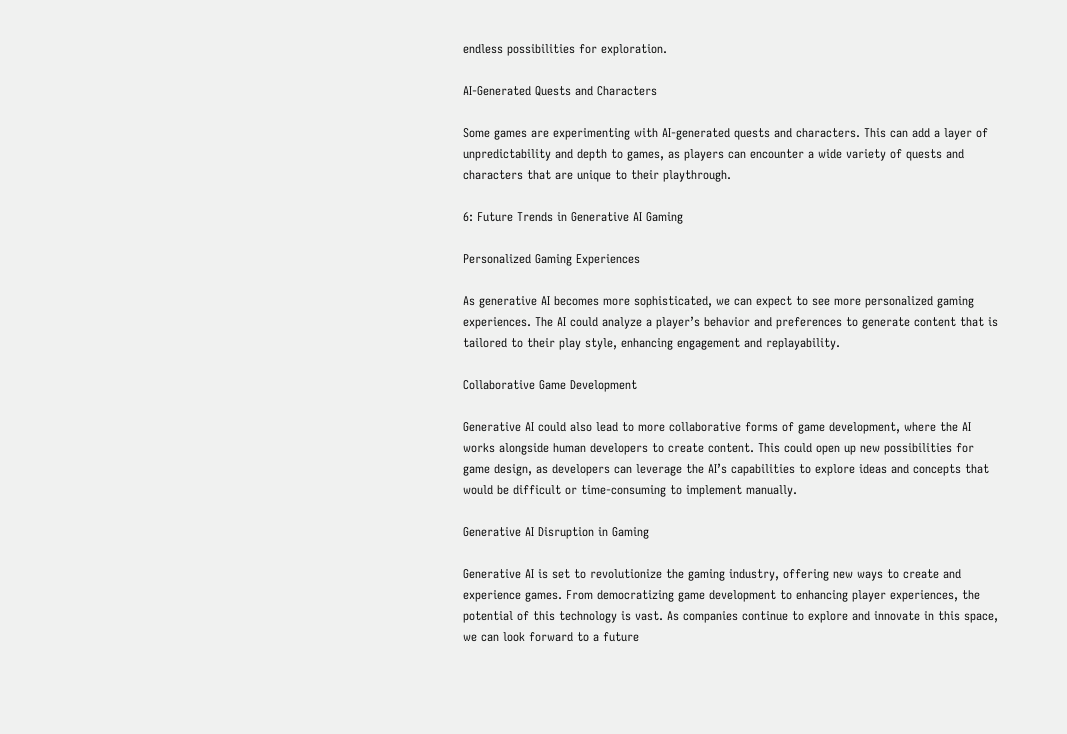endless possibilities for exploration.

AI-Generated Quests and Characters

Some games are experimenting with AI-generated quests and characters. This can add a layer of unpredictability and depth to games, as players can encounter a wide variety of quests and characters that are unique to their playthrough.

6: Future Trends in Generative AI Gaming

Personalized Gaming Experiences

As generative AI becomes more sophisticated, we can expect to see more personalized gaming experiences. The AI could analyze a player’s behavior and preferences to generate content that is tailored to their play style, enhancing engagement and replayability.

Collaborative Game Development

Generative AI could also lead to more collaborative forms of game development, where the AI works alongside human developers to create content. This could open up new possibilities for game design, as developers can leverage the AI’s capabilities to explore ideas and concepts that would be difficult or time-consuming to implement manually.

Generative AI Disruption in Gaming

Generative AI is set to revolutionize the gaming industry, offering new ways to create and experience games. From democratizing game development to enhancing player experiences, the potential of this technology is vast. As companies continue to explore and innovate in this space, we can look forward to a future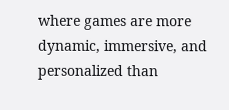where games are more dynamic, immersive, and personalized than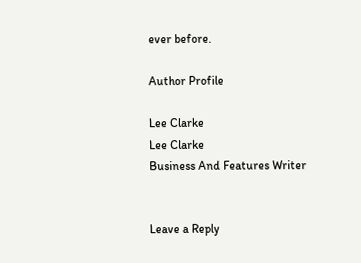ever before.

Author Profile

Lee Clarke
Lee Clarke
Business And Features Writer


Leave a Reply